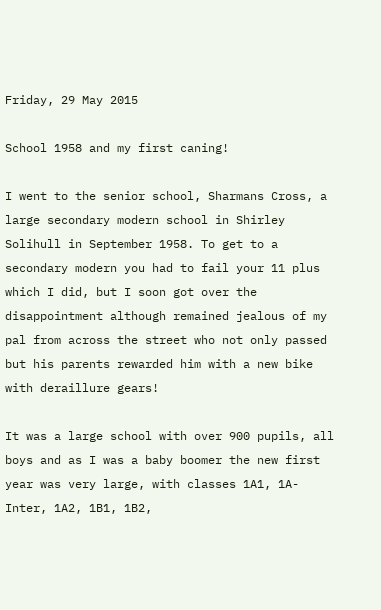Friday, 29 May 2015

School 1958 and my first caning!

I went to the senior school, Sharmans Cross, a large secondary modern school in Shirley Solihull in September 1958. To get to a secondary modern you had to fail your 11 plus which I did, but I soon got over the disappointment although remained jealous of my pal from across the street who not only passed but his parents rewarded him with a new bike with deraillure gears!

It was a large school with over 900 pupils, all boys and as I was a baby boomer the new first year was very large, with classes 1A1, 1A-Inter, 1A2, 1B1, 1B2,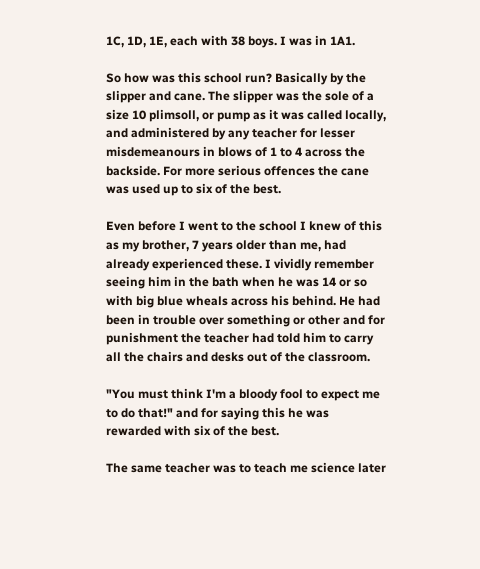1C, 1D, 1E, each with 38 boys. I was in 1A1.

So how was this school run? Basically by the slipper and cane. The slipper was the sole of a size 10 plimsoll, or pump as it was called locally, and administered by any teacher for lesser misdemeanours in blows of 1 to 4 across the backside. For more serious offences the cane was used up to six of the best.

Even before I went to the school I knew of this as my brother, 7 years older than me, had already experienced these. I vividly remember seeing him in the bath when he was 14 or so with big blue wheals across his behind. He had been in trouble over something or other and for punishment the teacher had told him to carry all the chairs and desks out of the classroom.

"You must think I'm a bloody fool to expect me to do that!" and for saying this he was rewarded with six of the best.

The same teacher was to teach me science later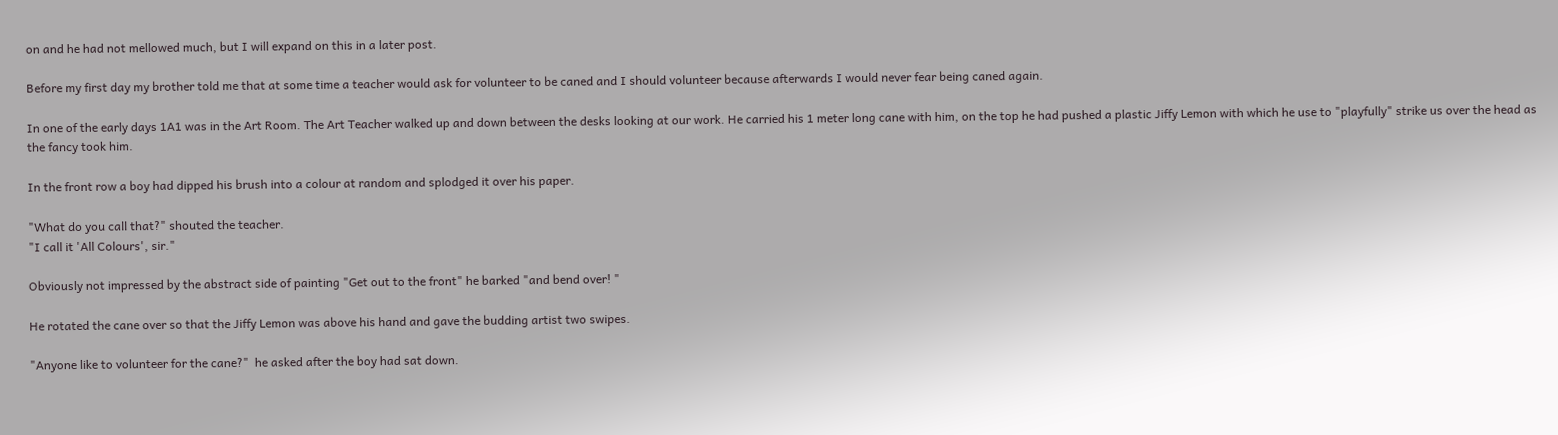on and he had not mellowed much, but I will expand on this in a later post.

Before my first day my brother told me that at some time a teacher would ask for volunteer to be caned and I should volunteer because afterwards I would never fear being caned again.

In one of the early days 1A1 was in the Art Room. The Art Teacher walked up and down between the desks looking at our work. He carried his 1 meter long cane with him, on the top he had pushed a plastic Jiffy Lemon with which he use to "playfully" strike us over the head as the fancy took him.

In the front row a boy had dipped his brush into a colour at random and splodged it over his paper.

"What do you call that?" shouted the teacher.
"I call it 'All Colours', sir."

Obviously not impressed by the abstract side of painting "Get out to the front" he barked "and bend over! "

He rotated the cane over so that the Jiffy Lemon was above his hand and gave the budding artist two swipes.

"Anyone like to volunteer for the cane?"  he asked after the boy had sat down.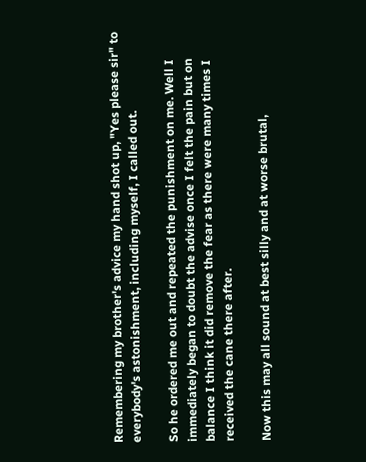Remembering my brother's advice my hand shot up, "Yes please sir" to everybody's astonishment, including myself, I called out.

So he ordered me out and repeated the punishment on me. Well I immediately began to doubt the advise once I felt the pain but on balance I think it did remove the fear as there were many times I received the cane there after.

Now this may all sound at best silly and at worse brutal,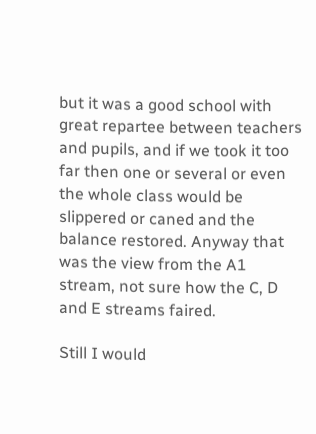but it was a good school with great repartee between teachers and pupils, and if we took it too far then one or several or even the whole class would be slippered or caned and the balance restored. Anyway that was the view from the A1 stream, not sure how the C, D and E streams faired.

Still I would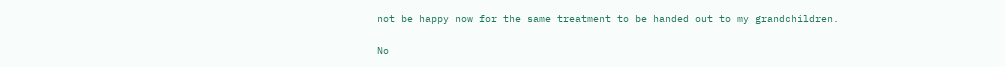not be happy now for the same treatment to be handed out to my grandchildren.

No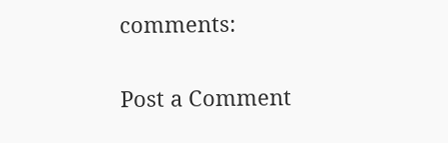comments:

Post a Comment